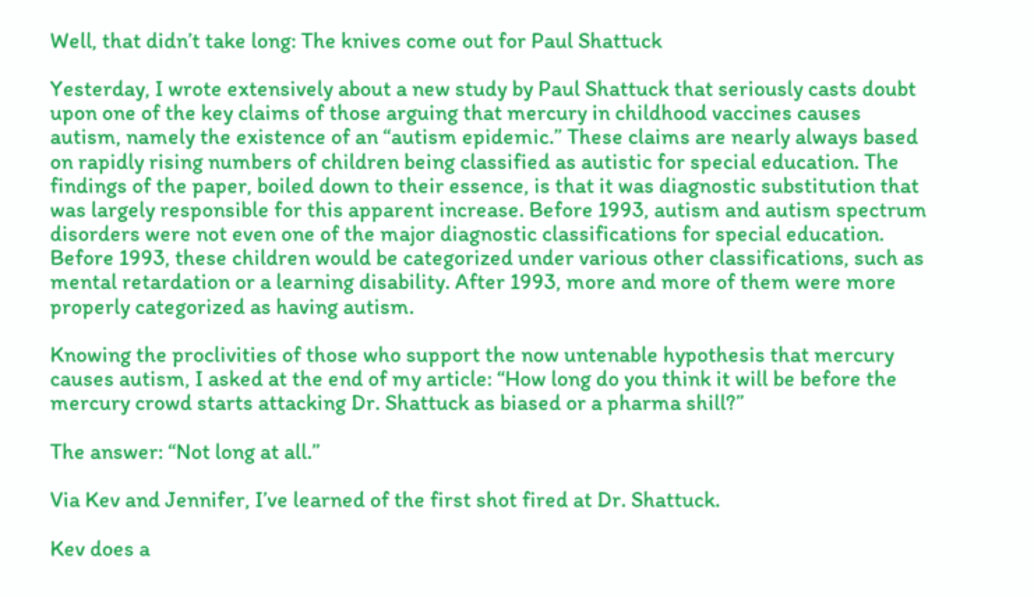Well, that didn’t take long: The knives come out for Paul Shattuck

Yesterday, I wrote extensively about a new study by Paul Shattuck that seriously casts doubt upon one of the key claims of those arguing that mercury in childhood vaccines causes autism, namely the existence of an “autism epidemic.” These claims are nearly always based on rapidly rising numbers of children being classified as autistic for special education. The findings of the paper, boiled down to their essence, is that it was diagnostic substitution that was largely responsible for this apparent increase. Before 1993, autism and autism spectrum disorders were not even one of the major diagnostic classifications for special education. Before 1993, these children would be categorized under various other classifications, such as mental retardation or a learning disability. After 1993, more and more of them were more properly categorized as having autism.

Knowing the proclivities of those who support the now untenable hypothesis that mercury causes autism, I asked at the end of my article: “How long do you think it will be before the mercury crowd starts attacking Dr. Shattuck as biased or a pharma shill?”

The answer: “Not long at all.”

Via Kev and Jennifer, I’ve learned of the first shot fired at Dr. Shattuck.

Kev does a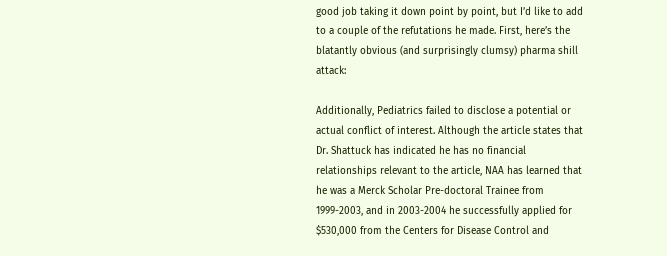good job taking it down point by point, but I’d like to add to a couple of the refutations he made. First, here’s the blatantly obvious (and surprisingly clumsy) pharma shill attack:

Additionally, Pediatrics failed to disclose a potential or actual conflict of interest. Although the article states that Dr. Shattuck has indicated he has no financial relationships relevant to the article, NAA has learned that he was a Merck Scholar Pre-doctoral Trainee from 1999-2003, and in 2003-2004 he successfully applied for $530,000 from the Centers for Disease Control and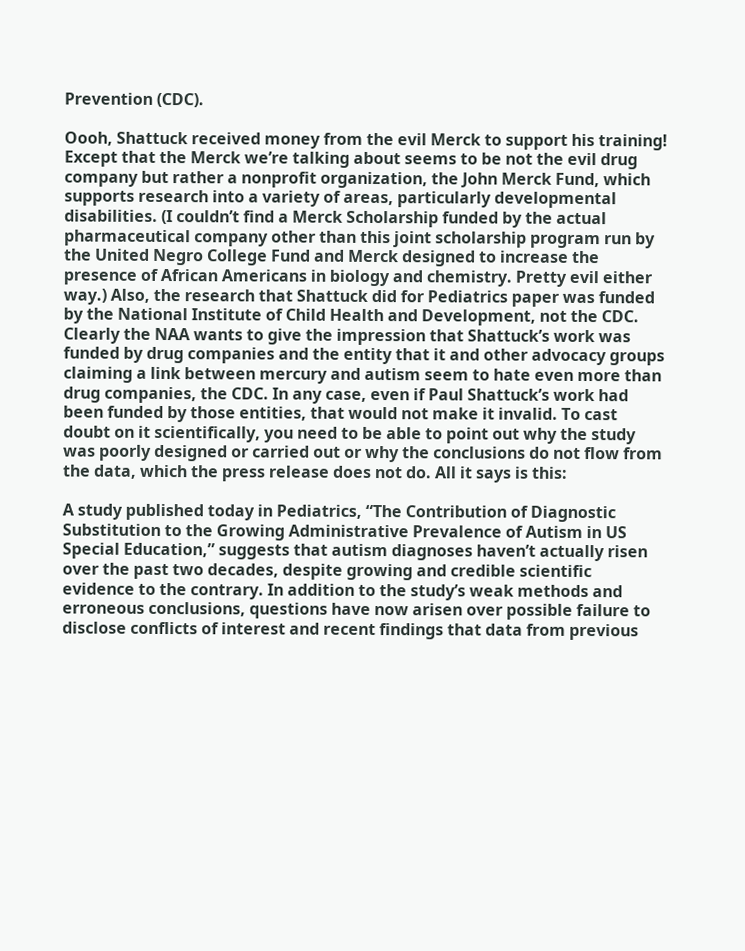Prevention (CDC).

Oooh, Shattuck received money from the evil Merck to support his training! Except that the Merck we’re talking about seems to be not the evil drug company but rather a nonprofit organization, the John Merck Fund, which supports research into a variety of areas, particularly developmental disabilities. (I couldn’t find a Merck Scholarship funded by the actual pharmaceutical company other than this joint scholarship program run by the United Negro College Fund and Merck designed to increase the presence of African Americans in biology and chemistry. Pretty evil either way.) Also, the research that Shattuck did for Pediatrics paper was funded by the National Institute of Child Health and Development, not the CDC. Clearly the NAA wants to give the impression that Shattuck’s work was funded by drug companies and the entity that it and other advocacy groups claiming a link between mercury and autism seem to hate even more than drug companies, the CDC. In any case, even if Paul Shattuck’s work had been funded by those entities, that would not make it invalid. To cast doubt on it scientifically, you need to be able to point out why the study was poorly designed or carried out or why the conclusions do not flow from the data, which the press release does not do. All it says is this:

A study published today in Pediatrics, “The Contribution of Diagnostic Substitution to the Growing Administrative Prevalence of Autism in US Special Education,” suggests that autism diagnoses haven’t actually risen over the past two decades, despite growing and credible scientific evidence to the contrary. In addition to the study’s weak methods and erroneous conclusions, questions have now arisen over possible failure to disclose conflicts of interest and recent findings that data from previous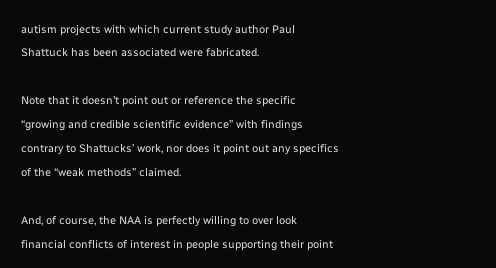autism projects with which current study author Paul Shattuck has been associated were fabricated.

Note that it doesn’t point out or reference the specific “growing and credible scientific evidence” with findings contrary to Shattucks’ work, nor does it point out any specifics of the “weak methods” claimed.

And, of course, the NAA is perfectly willing to over look financial conflicts of interest in people supporting their point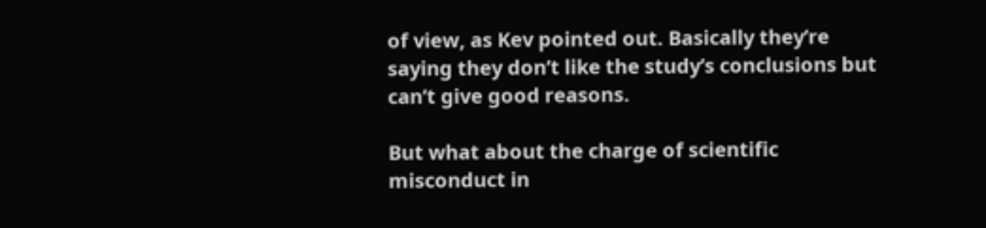of view, as Kev pointed out. Basically they’re saying they don’t like the study’s conclusions but can’t give good reasons.

But what about the charge of scientific misconduct in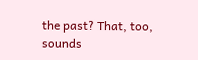the past? That, too, sounds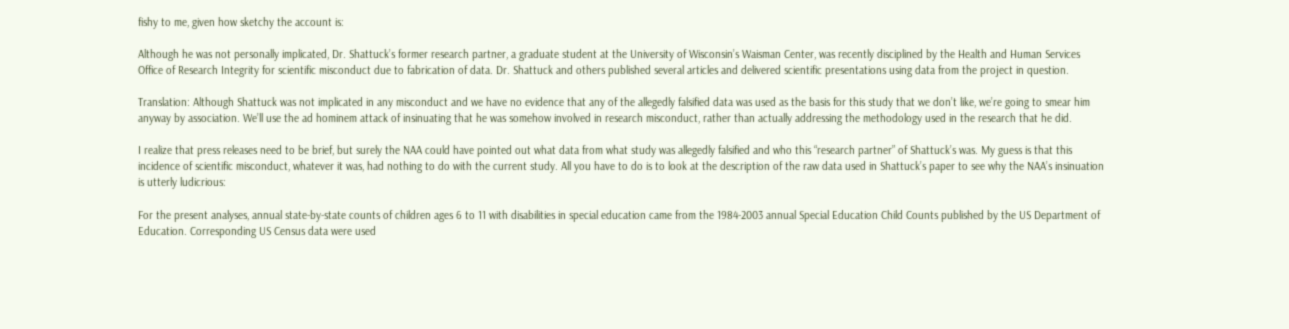fishy to me, given how sketchy the account is:

Although he was not personally implicated, Dr. Shattuck’s former research partner, a graduate student at the University of Wisconsin’s Waisman Center, was recently disciplined by the Health and Human Services Office of Research Integrity for scientific misconduct due to fabrication of data. Dr. Shattuck and others published several articles and delivered scientific presentations using data from the project in question.

Translation: Although Shattuck was not implicated in any misconduct and we have no evidence that any of the allegedly falsified data was used as the basis for this study that we don’t like, we’re going to smear him anyway by association. We’ll use the ad hominem attack of insinuating that he was somehow involved in research misconduct, rather than actually addressing the methodology used in the research that he did.

I realize that press releases need to be brief, but surely the NAA could have pointed out what data from what study was allegedly falsified and who this “research partner” of Shattuck’s was. My guess is that this incidence of scientific misconduct, whatever it was, had nothing to do with the current study. All you have to do is to look at the description of the raw data used in Shattuck’s paper to see why the NAA’s insinuation is utterly ludicrious:

For the present analyses, annual state-by-state counts of children ages 6 to 11 with disabilities in special education came from the 1984-2003 annual Special Education Child Counts published by the US Department of Education. Corresponding US Census data were used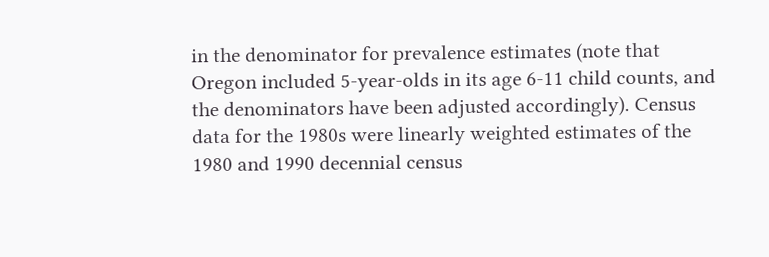in the denominator for prevalence estimates (note that Oregon included 5-year-olds in its age 6-11 child counts, and the denominators have been adjusted accordingly). Census data for the 1980s were linearly weighted estimates of the 1980 and 1990 decennial census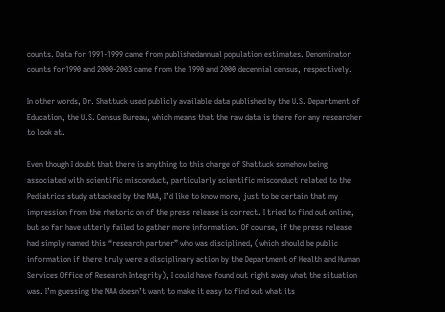counts. Data for 1991-1999 came from publishedannual population estimates. Denominator counts for1990 and 2000-2003 came from the 1990 and 2000 decennial census, respectively.

In other words, Dr. Shattuck used publicly available data published by the U.S. Department of Education, the U.S. Census Bureau, which means that the raw data is there for any researcher to look at.

Even though I doubt that there is anything to this charge of Shattuck somehow being associated with scientific misconduct, particularly scientific misconduct related to the Pediatrics study attacked by the NAA, I’d like to know more, just to be certain that my impression from the rhetoric on of the press release is correct. I tried to find out online, but so far have utterly failed to gather more information. Of course, if the press release had simply named this “research partner” who was disciplined, (which should be public information if there truly were a disciplinary action by the Department of Health and Human Services Office of Research Integrity), I could have found out right away what the situation was. I’m guessing the NAA doesn’t want to make it easy to find out what its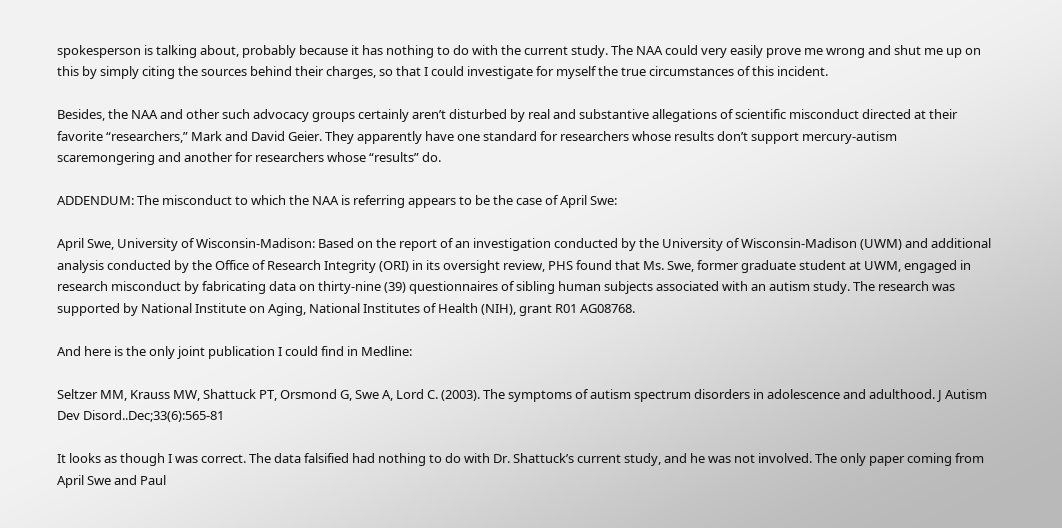spokesperson is talking about, probably because it has nothing to do with the current study. The NAA could very easily prove me wrong and shut me up on this by simply citing the sources behind their charges, so that I could investigate for myself the true circumstances of this incident.

Besides, the NAA and other such advocacy groups certainly aren’t disturbed by real and substantive allegations of scientific misconduct directed at their favorite “researchers,” Mark and David Geier. They apparently have one standard for researchers whose results don’t support mercury-autism scaremongering and another for researchers whose “results” do.

ADDENDUM: The misconduct to which the NAA is referring appears to be the case of April Swe:

April Swe, University of Wisconsin-Madison: Based on the report of an investigation conducted by the University of Wisconsin-Madison (UWM) and additional analysis conducted by the Office of Research Integrity (ORI) in its oversight review, PHS found that Ms. Swe, former graduate student at UWM, engaged in research misconduct by fabricating data on thirty-nine (39) questionnaires of sibling human subjects associated with an autism study. The research was supported by National Institute on Aging, National Institutes of Health (NIH), grant R01 AG08768.

And here is the only joint publication I could find in Medline:

Seltzer MM, Krauss MW, Shattuck PT, Orsmond G, Swe A, Lord C. (2003). The symptoms of autism spectrum disorders in adolescence and adulthood. J Autism Dev Disord..Dec;33(6):565-81

It looks as though I was correct. The data falsified had nothing to do with Dr. Shattuck’s current study, and he was not involved. The only paper coming from April Swe and Paul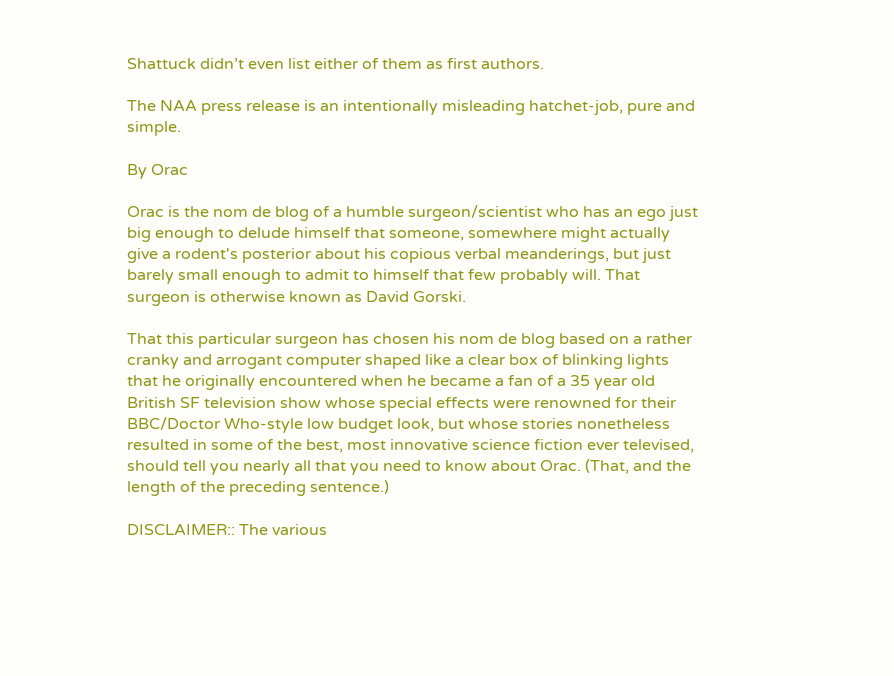Shattuck didn’t even list either of them as first authors.

The NAA press release is an intentionally misleading hatchet-job, pure and simple.

By Orac

Orac is the nom de blog of a humble surgeon/scientist who has an ego just big enough to delude himself that someone, somewhere might actually give a rodent's posterior about his copious verbal meanderings, but just barely small enough to admit to himself that few probably will. That surgeon is otherwise known as David Gorski.

That this particular surgeon has chosen his nom de blog based on a rather cranky and arrogant computer shaped like a clear box of blinking lights that he originally encountered when he became a fan of a 35 year old British SF television show whose special effects were renowned for their BBC/Doctor Who-style low budget look, but whose stories nonetheless resulted in some of the best, most innovative science fiction ever televised, should tell you nearly all that you need to know about Orac. (That, and the length of the preceding sentence.)

DISCLAIMER:: The various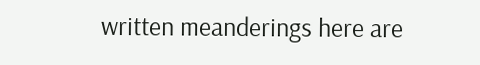written meanderings here are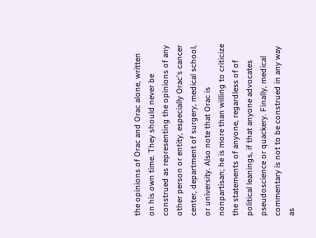the opinions of Orac and Orac alone, written on his own time. They should never be construed as representing the opinions of any other person or entity, especially Orac's cancer center, department of surgery, medical school, or university. Also note that Orac is nonpartisan; he is more than willing to criticize the statements of anyone, regardless of of political leanings, if that anyone advocates pseudoscience or quackery. Finally, medical commentary is not to be construed in any way as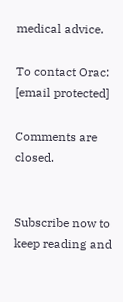medical advice.

To contact Orac: [email protected]

Comments are closed.


Subscribe now to keep reading and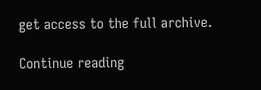get access to the full archive.

Continue reading